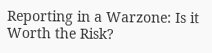Reporting in a Warzone: Is it Worth the Risk?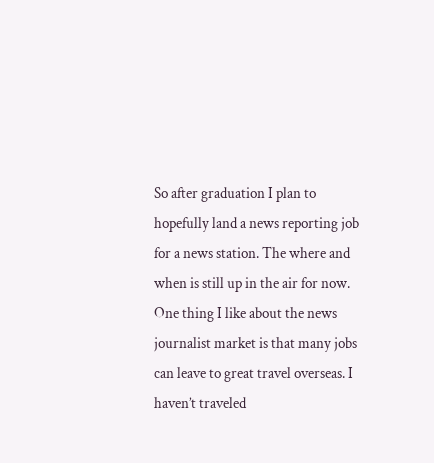So after graduation I plan to hopefully land a news reporting job for a news station. The where and when is still up in the air for now. One thing I like about the news journalist market is that many jobs can leave to great travel overseas. I haven’t traveled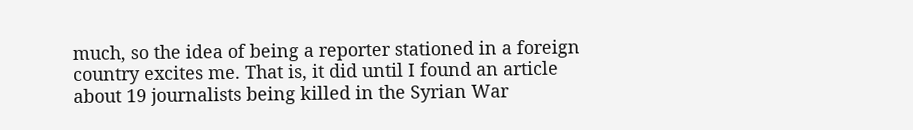much, so the idea of being a reporter stationed in a foreign country excites me. That is, it did until I found an article about 19 journalists being killed in the Syrian War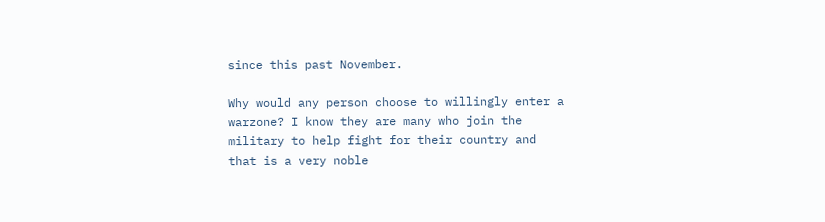since this past November.

Why would any person choose to willingly enter a warzone? I know they are many who join the military to help fight for their country and that is a very noble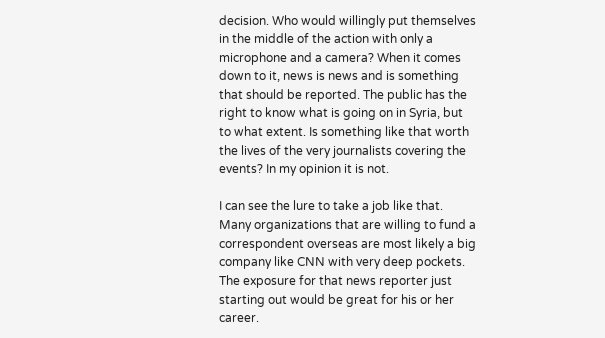decision. Who would willingly put themselves in the middle of the action with only a microphone and a camera? When it comes down to it, news is news and is something that should be reported. The public has the right to know what is going on in Syria, but to what extent. Is something like that worth the lives of the very journalists covering the events? In my opinion it is not.

I can see the lure to take a job like that. Many organizations that are willing to fund a correspondent overseas are most likely a big company like CNN with very deep pockets. The exposure for that news reporter just starting out would be great for his or her career.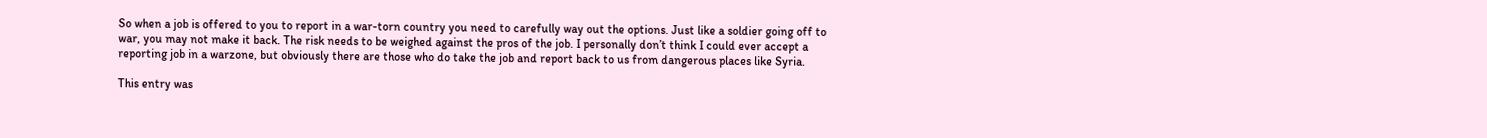So when a job is offered to you to report in a war-torn country you need to carefully way out the options. Just like a soldier going off to war, you may not make it back. The risk needs to be weighed against the pros of the job. I personally don’t think I could ever accept a reporting job in a warzone, but obviously there are those who do take the job and report back to us from dangerous places like Syria.

This entry was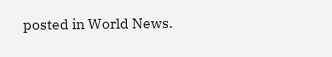posted in World News.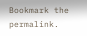Bookmark the permalink.